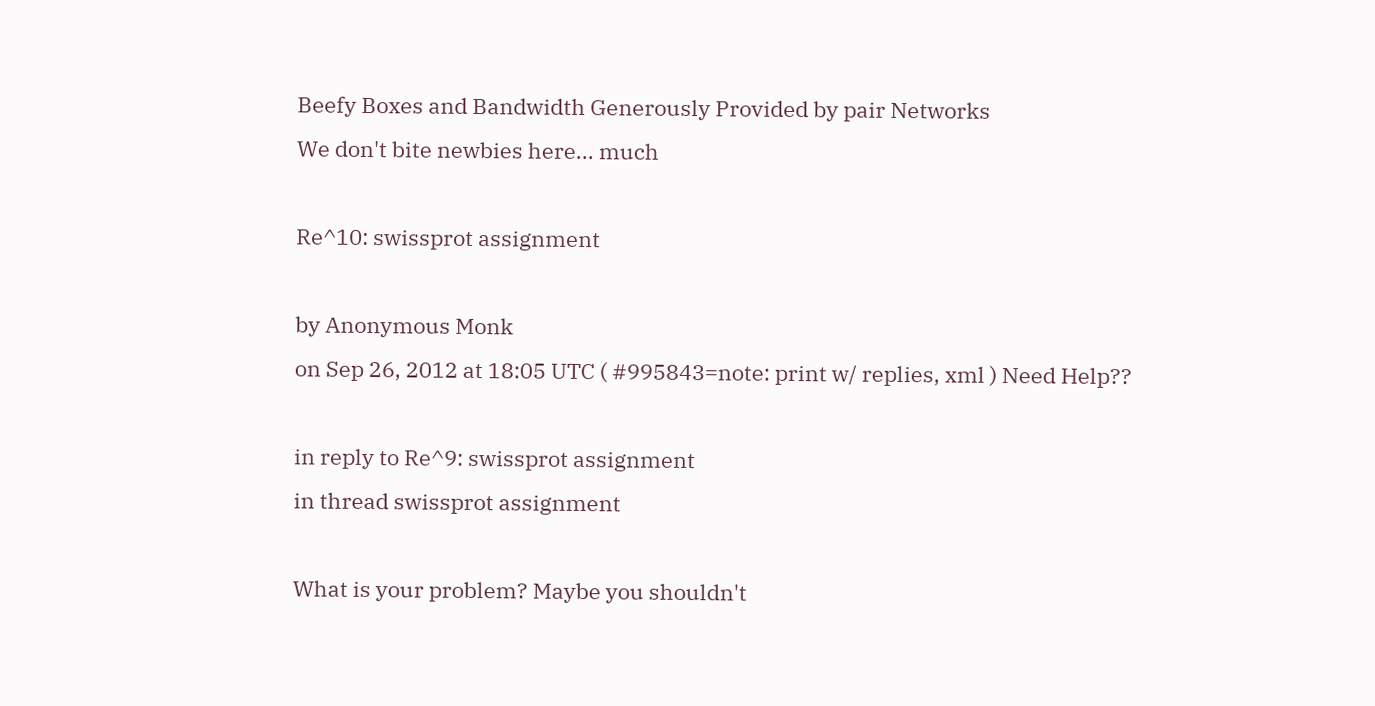Beefy Boxes and Bandwidth Generously Provided by pair Networks
We don't bite newbies here... much

Re^10: swissprot assignment

by Anonymous Monk
on Sep 26, 2012 at 18:05 UTC ( #995843=note: print w/ replies, xml ) Need Help??

in reply to Re^9: swissprot assignment
in thread swissprot assignment

What is your problem? Maybe you shouldn't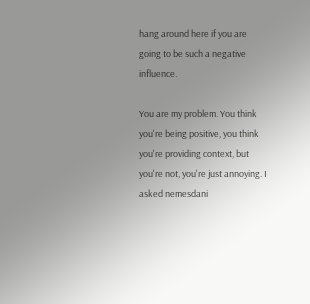hang around here if you are going to be such a negative influence.

You are my problem. You think you're being positive, you think you're providing context, but you're not, you're just annoying. I asked nemesdani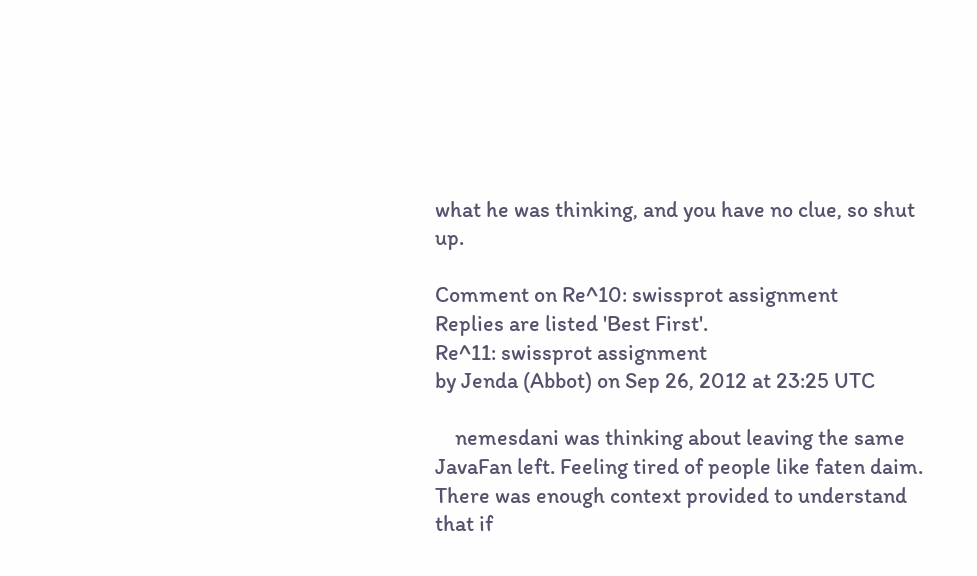what he was thinking, and you have no clue, so shut up.

Comment on Re^10: swissprot assignment
Replies are listed 'Best First'.
Re^11: swissprot assignment
by Jenda (Abbot) on Sep 26, 2012 at 23:25 UTC

    nemesdani was thinking about leaving the same JavaFan left. Feeling tired of people like faten daim. There was enough context provided to understand that if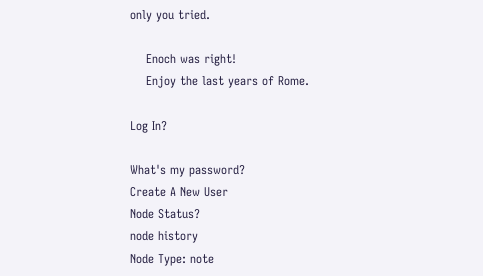only you tried.

    Enoch was right!
    Enjoy the last years of Rome.

Log In?

What's my password?
Create A New User
Node Status?
node history
Node Type: note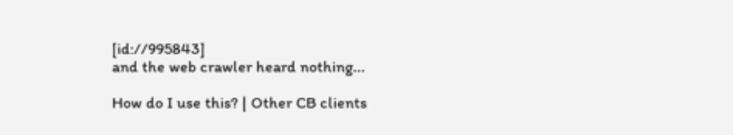[id://995843]
and the web crawler heard nothing...

How do I use this? | Other CB clients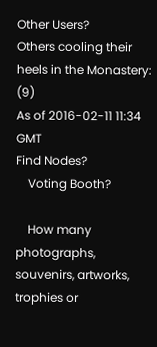Other Users?
Others cooling their heels in the Monastery: (9)
As of 2016-02-11 11:34 GMT
Find Nodes?
    Voting Booth?

    How many photographs, souvenirs, artworks, trophies or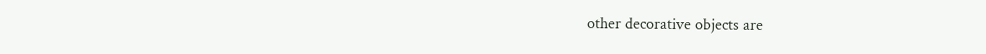other decorative objects are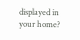displayed in your home?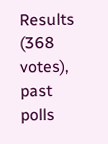Results (368 votes), past polls